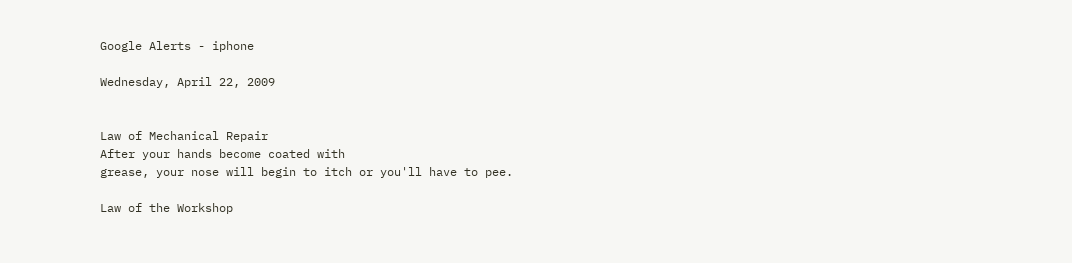Google Alerts - iphone

Wednesday, April 22, 2009


Law of Mechanical Repair
After your hands become coated with
grease, your nose will begin to itch or you'll have to pee.

Law of the Workshop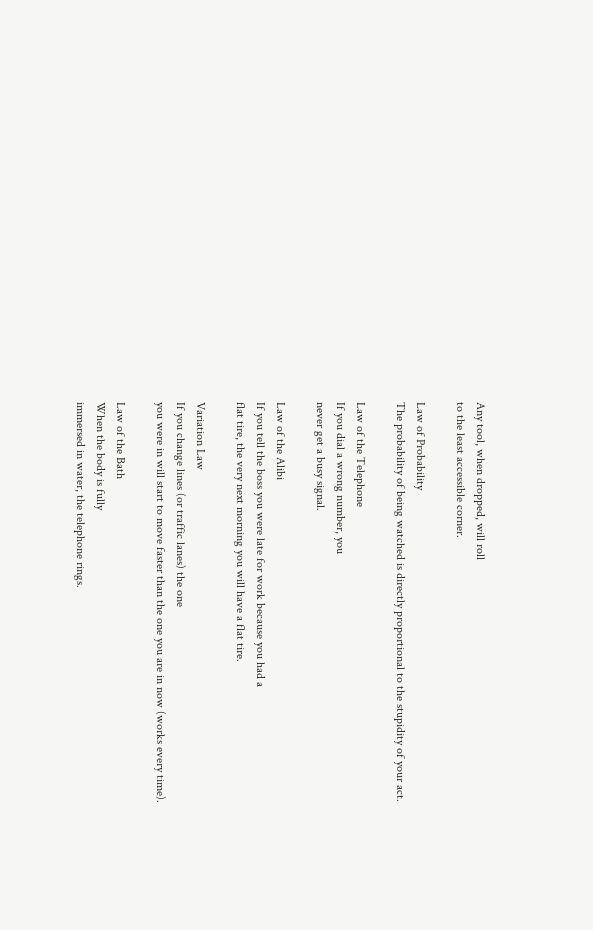Any tool, when dropped, will roll
to the least accessible corner.

Law of Probability
The probability of being watched is directly proportional to the stupidity of your act.

Law of the Telephone
If you dial a wrong number, you
never get a busy signal.

Law of the Alibi
If you tell the boss you were late for work because you had a
flat tire, the very next morning you will have a flat tire.

Variation Law
If you change lines (or traffic lanes) the one
you were in will start to move faster than the one you are in now (works every time).

Law of the Bath
When the body is fully
immersed in water, the telephone rings.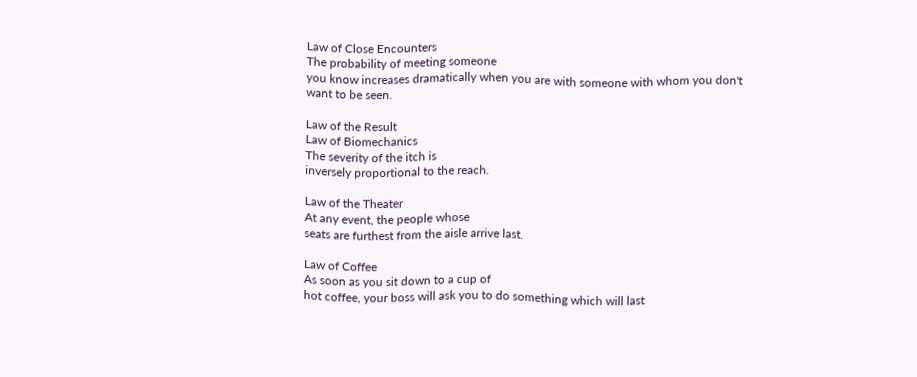Law of Close Encounters
The probability of meeting someone
you know increases dramatically when you are with someone with whom you don't
want to be seen.

Law of the Result
Law of Biomechanics
The severity of the itch is
inversely proportional to the reach.

Law of the Theater
At any event, the people whose
seats are furthest from the aisle arrive last.

Law of Coffee
As soon as you sit down to a cup of
hot coffee, your boss will ask you to do something which will last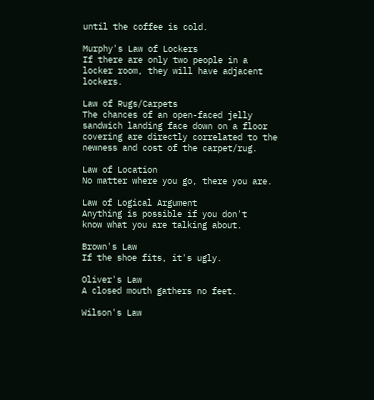until the coffee is cold.

Murphy's Law of Lockers
If there are only two people in a
locker room, they will have adjacent lockers.

Law of Rugs/Carpets
The chances of an open-faced jelly
sandwich landing face down on a floor covering are directly correlated to the
newness and cost of the carpet/rug.

Law of Location
No matter where you go, there you are.

Law of Logical Argument
Anything is possible if you don't
know what you are talking about.

Brown's Law
If the shoe fits, it's ugly.

Oliver's Law
A closed mouth gathers no feet.

Wilson's Law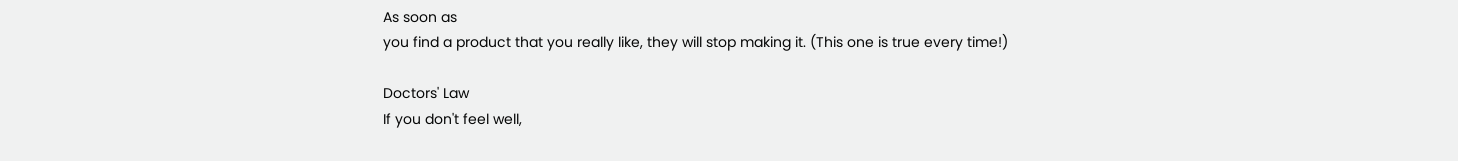As soon as
you find a product that you really like, they will stop making it. (This one is true every time!)

Doctors' Law
If you don't feel well,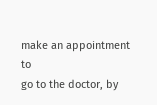make an appointment to
go to the doctor, by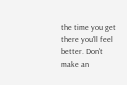the time you get there you'll feel better. Don't make an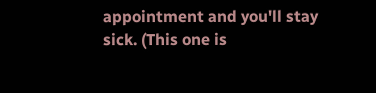appointment and you'll stay sick. (This one is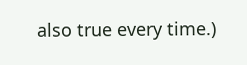also true every time.)